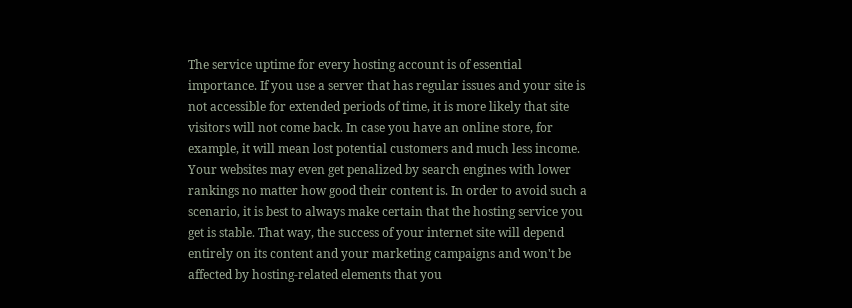The service uptime for every hosting account is of essential importance. If you use a server that has regular issues and your site is not accessible for extended periods of time, it is more likely that site visitors will not come back. In case you have an online store, for example, it will mean lost potential customers and much less income. Your websites may even get penalized by search engines with lower rankings no matter how good their content is. In order to avoid such a scenario, it is best to always make certain that the hosting service you get is stable. That way, the success of your internet site will depend entirely on its content and your marketing campaigns and won't be affected by hosting-related elements that you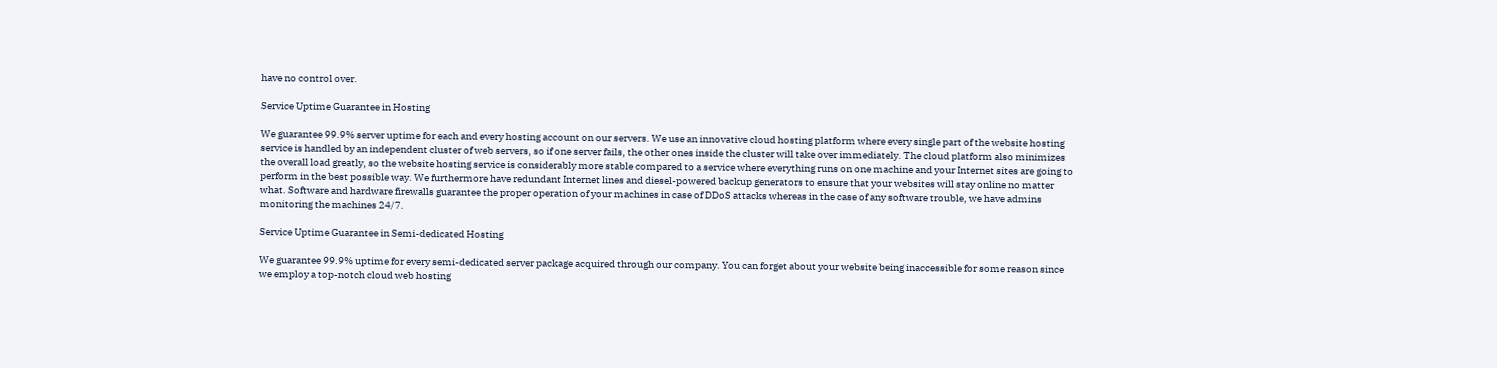have no control over.

Service Uptime Guarantee in Hosting

We guarantee 99.9% server uptime for each and every hosting account on our servers. We use an innovative cloud hosting platform where every single part of the website hosting service is handled by an independent cluster of web servers, so if one server fails, the other ones inside the cluster will take over immediately. The cloud platform also minimizes the overall load greatly, so the website hosting service is considerably more stable compared to a service where everything runs on one machine and your Internet sites are going to perform in the best possible way. We furthermore have redundant Internet lines and diesel-powered backup generators to ensure that your websites will stay online no matter what. Software and hardware firewalls guarantee the proper operation of your machines in case of DDoS attacks whereas in the case of any software trouble, we have admins monitoring the machines 24/7.

Service Uptime Guarantee in Semi-dedicated Hosting

We guarantee 99.9% uptime for every semi-dedicated server package acquired through our company. You can forget about your website being inaccessible for some reason since we employ a top-notch cloud web hosting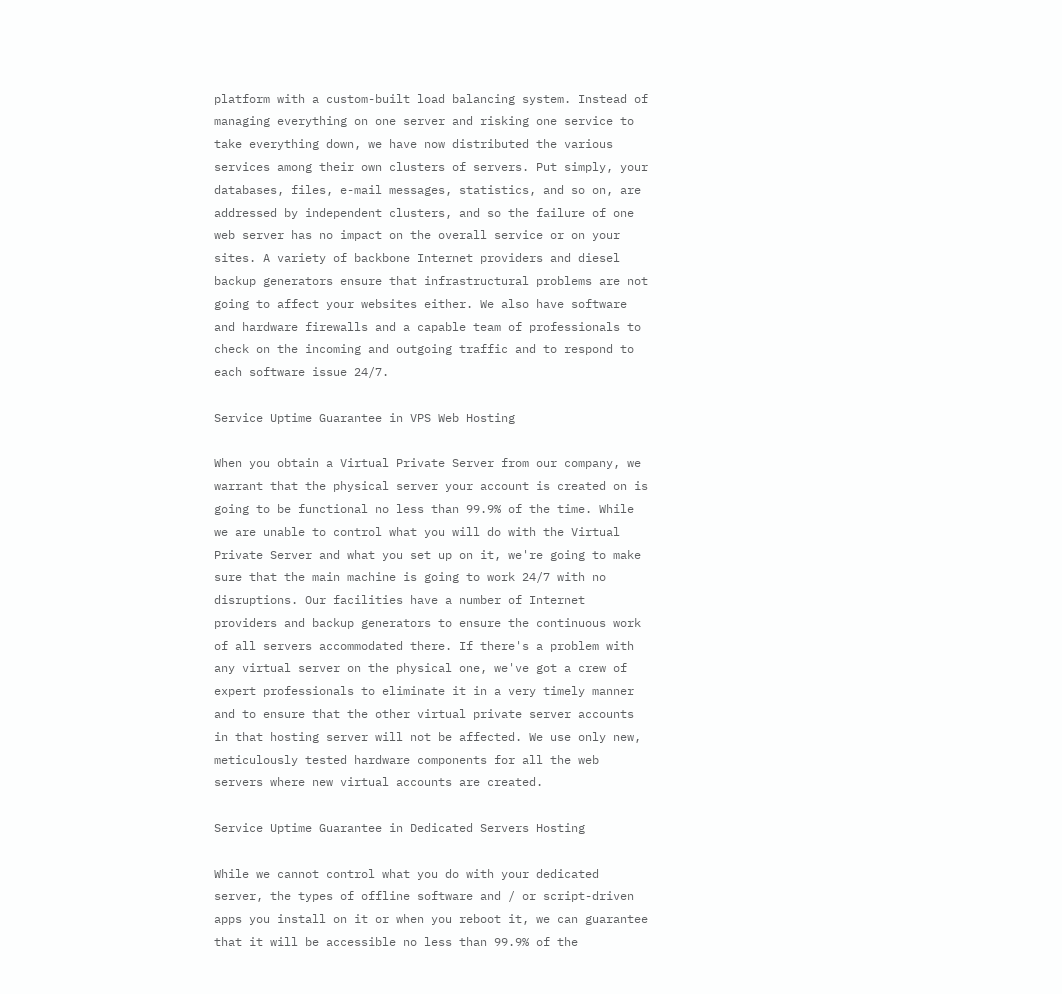platform with a custom-built load balancing system. Instead of managing everything on one server and risking one service to take everything down, we have now distributed the various services among their own clusters of servers. Put simply, your databases, files, e-mail messages, statistics, and so on, are addressed by independent clusters, and so the failure of one web server has no impact on the overall service or on your sites. A variety of backbone Internet providers and diesel backup generators ensure that infrastructural problems are not going to affect your websites either. We also have software and hardware firewalls and a capable team of professionals to check on the incoming and outgoing traffic and to respond to each software issue 24/7.

Service Uptime Guarantee in VPS Web Hosting

When you obtain a Virtual Private Server from our company, we warrant that the physical server your account is created on is going to be functional no less than 99.9% of the time. While we are unable to control what you will do with the Virtual Private Server and what you set up on it, we're going to make sure that the main machine is going to work 24/7 with no disruptions. Our facilities have a number of Internet providers and backup generators to ensure the continuous work of all servers accommodated there. If there's a problem with any virtual server on the physical one, we've got a crew of expert professionals to eliminate it in a very timely manner and to ensure that the other virtual private server accounts in that hosting server will not be affected. We use only new, meticulously tested hardware components for all the web servers where new virtual accounts are created.

Service Uptime Guarantee in Dedicated Servers Hosting

While we cannot control what you do with your dedicated server, the types of offline software and / or script-driven apps you install on it or when you reboot it, we can guarantee that it will be accessible no less than 99.9% of the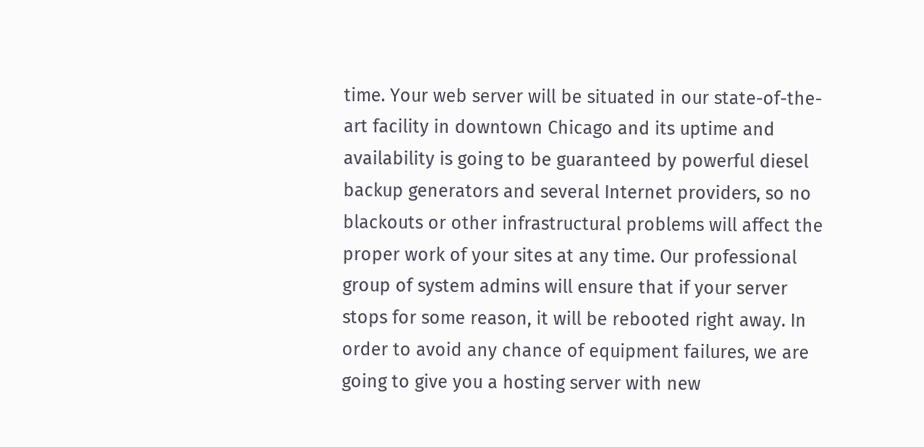time. Your web server will be situated in our state-of-the-art facility in downtown Chicago and its uptime and availability is going to be guaranteed by powerful diesel backup generators and several Internet providers, so no blackouts or other infrastructural problems will affect the proper work of your sites at any time. Our professional group of system admins will ensure that if your server stops for some reason, it will be rebooted right away. In order to avoid any chance of equipment failures, we are going to give you a hosting server with new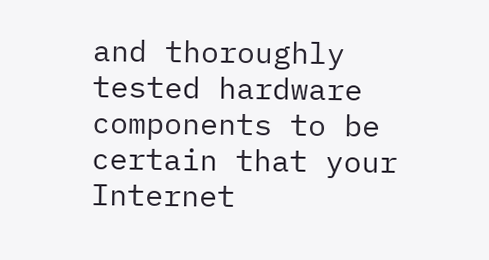and thoroughly tested hardware components to be certain that your Internet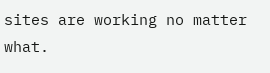sites are working no matter what.